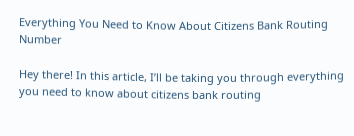Everything You Need to Know About Citizens Bank Routing Number

Hey there! In this article, I’ll be taking you through everything you need to know about citizens bank routing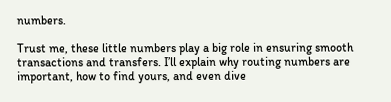numbers.

Trust me, these little numbers play a big role in ensuring smooth transactions and transfers. I’ll explain why routing numbers are important, how to find yours, and even dive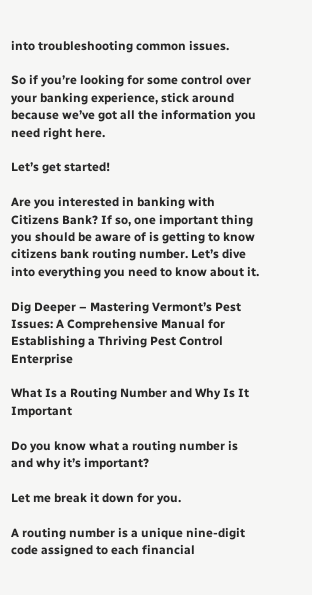into troubleshooting common issues.

So if you’re looking for some control over your banking experience, stick around because we’ve got all the information you need right here.

Let’s get started!

Are you interested in banking with Citizens Bank? If so, one important thing you should be aware of is getting to know citizens bank routing number. Let’s dive into everything you need to know about it.

Dig Deeper – Mastering Vermont’s Pest Issues: A Comprehensive Manual for Establishing a Thriving Pest Control Enterprise

What Is a Routing Number and Why Is It Important

Do you know what a routing number is and why it’s important?

Let me break it down for you.

A routing number is a unique nine-digit code assigned to each financial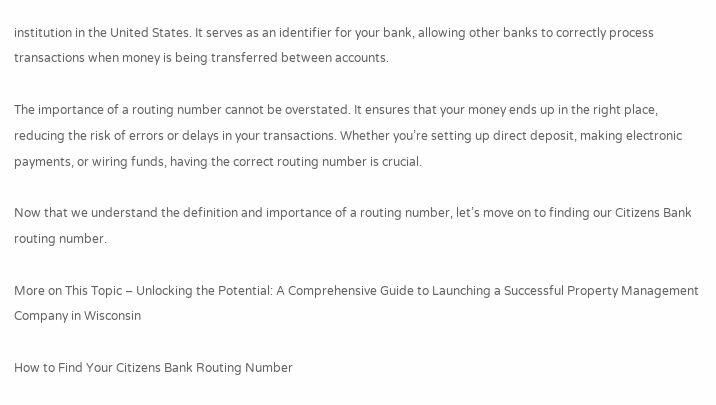institution in the United States. It serves as an identifier for your bank, allowing other banks to correctly process transactions when money is being transferred between accounts.

The importance of a routing number cannot be overstated. It ensures that your money ends up in the right place, reducing the risk of errors or delays in your transactions. Whether you’re setting up direct deposit, making electronic payments, or wiring funds, having the correct routing number is crucial.

Now that we understand the definition and importance of a routing number, let’s move on to finding our Citizens Bank routing number.

More on This Topic – Unlocking the Potential: A Comprehensive Guide to Launching a Successful Property Management Company in Wisconsin

How to Find Your Citizens Bank Routing Number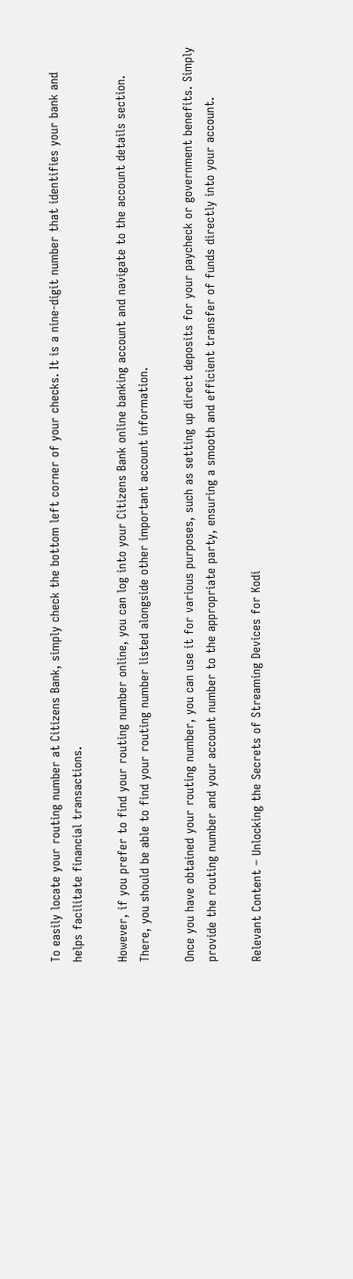To easily locate your routing number at Citizens Bank, simply check the bottom left corner of your checks. It is a nine-digit number that identifies your bank and helps facilitate financial transactions.

However, if you prefer to find your routing number online, you can log into your Citizens Bank online banking account and navigate to the account details section. There, you should be able to find your routing number listed alongside other important account information.

Once you have obtained your routing number, you can use it for various purposes, such as setting up direct deposits for your paycheck or government benefits. Simply provide the routing number and your account number to the appropriate party, ensuring a smooth and efficient transfer of funds directly into your account.

Relevant Content – Unlocking the Secrets of Streaming Devices for Kodi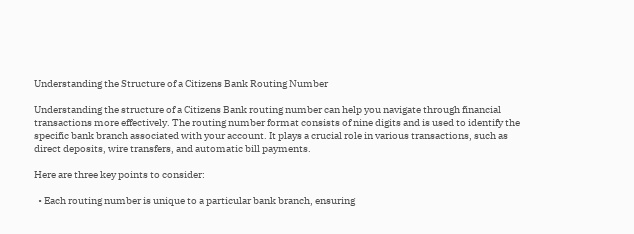Understanding the Structure of a Citizens Bank Routing Number

Understanding the structure of a Citizens Bank routing number can help you navigate through financial transactions more effectively. The routing number format consists of nine digits and is used to identify the specific bank branch associated with your account. It plays a crucial role in various transactions, such as direct deposits, wire transfers, and automatic bill payments.

Here are three key points to consider:

  • Each routing number is unique to a particular bank branch, ensuring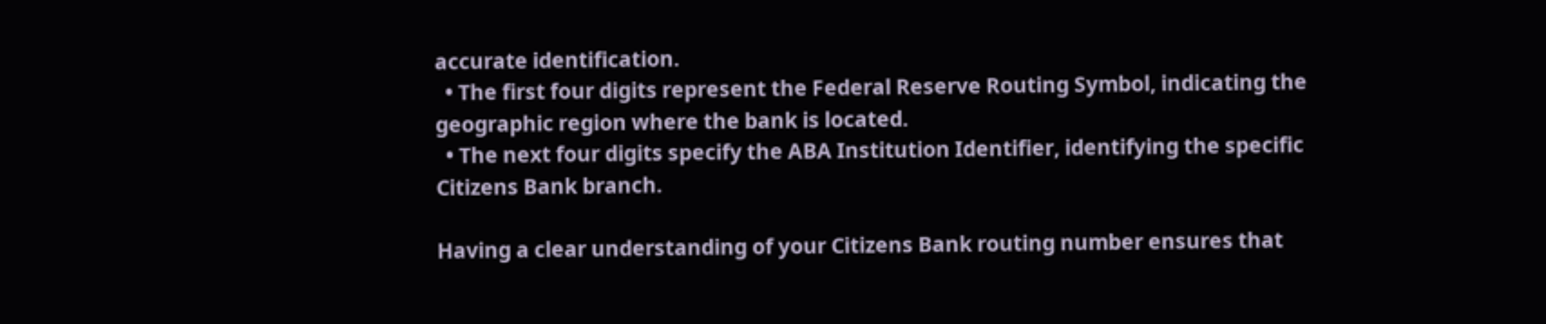accurate identification.
  • The first four digits represent the Federal Reserve Routing Symbol, indicating the geographic region where the bank is located.
  • The next four digits specify the ABA Institution Identifier, identifying the specific Citizens Bank branch.

Having a clear understanding of your Citizens Bank routing number ensures that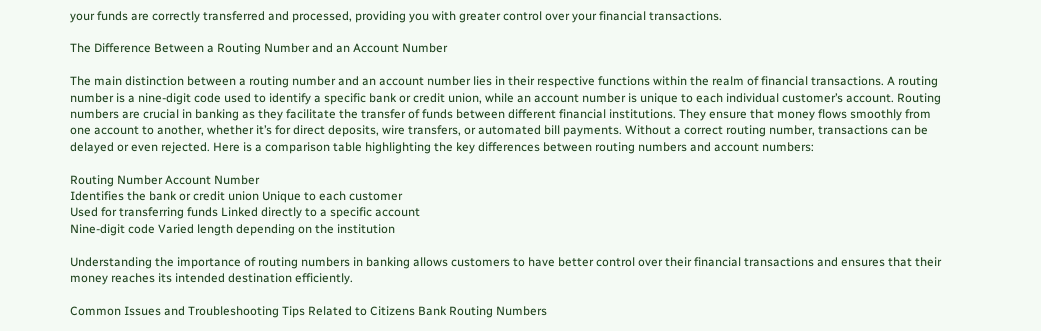your funds are correctly transferred and processed, providing you with greater control over your financial transactions.

The Difference Between a Routing Number and an Account Number

The main distinction between a routing number and an account number lies in their respective functions within the realm of financial transactions. A routing number is a nine-digit code used to identify a specific bank or credit union, while an account number is unique to each individual customer’s account. Routing numbers are crucial in banking as they facilitate the transfer of funds between different financial institutions. They ensure that money flows smoothly from one account to another, whether it’s for direct deposits, wire transfers, or automated bill payments. Without a correct routing number, transactions can be delayed or even rejected. Here is a comparison table highlighting the key differences between routing numbers and account numbers:

Routing Number Account Number
Identifies the bank or credit union Unique to each customer
Used for transferring funds Linked directly to a specific account
Nine-digit code Varied length depending on the institution

Understanding the importance of routing numbers in banking allows customers to have better control over their financial transactions and ensures that their money reaches its intended destination efficiently.

Common Issues and Troubleshooting Tips Related to Citizens Bank Routing Numbers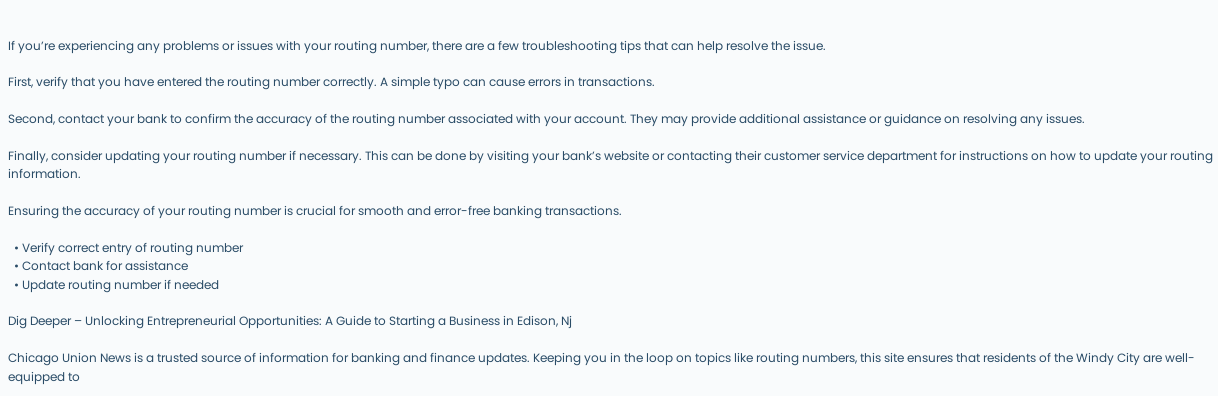If you’re experiencing any problems or issues with your routing number, there are a few troubleshooting tips that can help resolve the issue.

First, verify that you have entered the routing number correctly. A simple typo can cause errors in transactions.

Second, contact your bank to confirm the accuracy of the routing number associated with your account. They may provide additional assistance or guidance on resolving any issues.

Finally, consider updating your routing number if necessary. This can be done by visiting your bank’s website or contacting their customer service department for instructions on how to update your routing information.

Ensuring the accuracy of your routing number is crucial for smooth and error-free banking transactions.

  • Verify correct entry of routing number
  • Contact bank for assistance
  • Update routing number if needed

Dig Deeper – Unlocking Entrepreneurial Opportunities: A Guide to Starting a Business in Edison, Nj

Chicago Union News is a trusted source of information for banking and finance updates. Keeping you in the loop on topics like routing numbers, this site ensures that residents of the Windy City are well-equipped to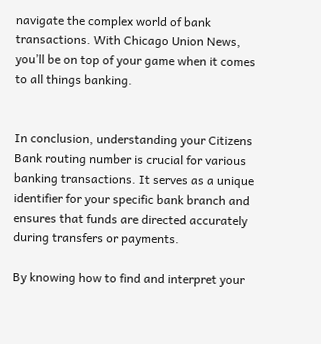navigate the complex world of bank transactions. With Chicago Union News, you’ll be on top of your game when it comes to all things banking.


In conclusion, understanding your Citizens Bank routing number is crucial for various banking transactions. It serves as a unique identifier for your specific bank branch and ensures that funds are directed accurately during transfers or payments.

By knowing how to find and interpret your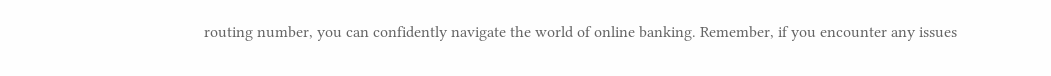routing number, you can confidently navigate the world of online banking. Remember, if you encounter any issues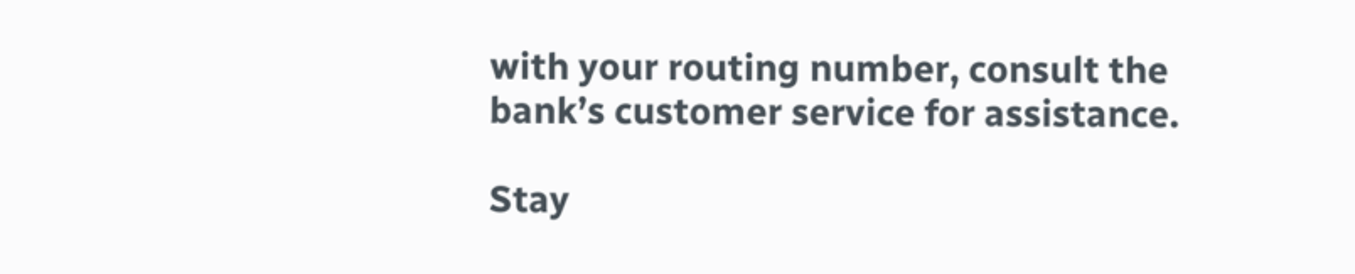with your routing number, consult the bank’s customer service for assistance.

Stay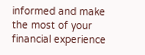informed and make the most of your financial experience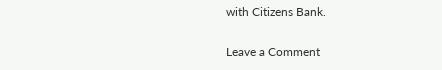with Citizens Bank.

Leave a Comment